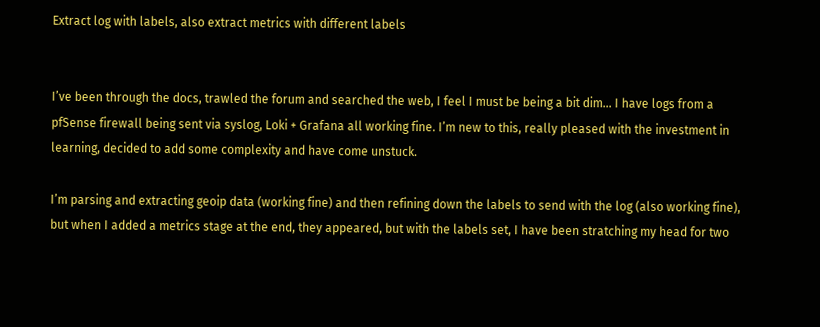Extract log with labels, also extract metrics with different labels


I’ve been through the docs, trawled the forum and searched the web, I feel I must be being a bit dim… I have logs from a pfSense firewall being sent via syslog, Loki + Grafana all working fine. I’m new to this, really pleased with the investment in learning, decided to add some complexity and have come unstuck.

I’m parsing and extracting geoip data (working fine) and then refining down the labels to send with the log (also working fine), but when I added a metrics stage at the end, they appeared, but with the labels set, I have been stratching my head for two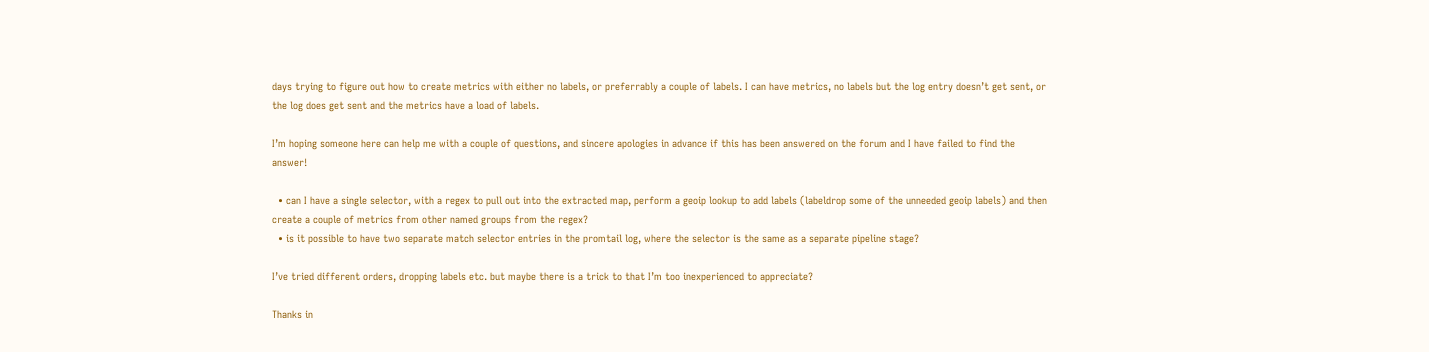days trying to figure out how to create metrics with either no labels, or preferrably a couple of labels. I can have metrics, no labels but the log entry doesn’t get sent, or the log does get sent and the metrics have a load of labels.

I’m hoping someone here can help me with a couple of questions, and sincere apologies in advance if this has been answered on the forum and I have failed to find the answer!

  • can I have a single selector, with a regex to pull out into the extracted map, perform a geoip lookup to add labels (labeldrop some of the unneeded geoip labels) and then create a couple of metrics from other named groups from the regex?
  • is it possible to have two separate match selector entries in the promtail log, where the selector is the same as a separate pipeline stage?

I’ve tried different orders, dropping labels etc. but maybe there is a trick to that I’m too inexperienced to appreciate?

Thanks in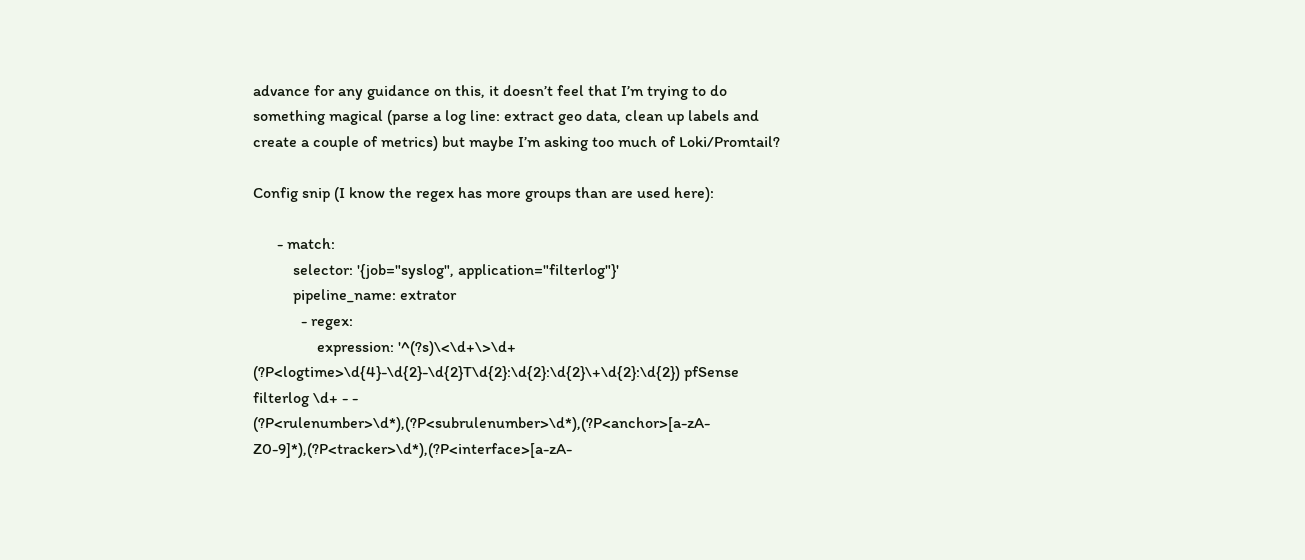advance for any guidance on this, it doesn’t feel that I’m trying to do something magical (parse a log line: extract geo data, clean up labels and create a couple of metrics) but maybe I’m asking too much of Loki/Promtail?

Config snip (I know the regex has more groups than are used here):

      - match:
          selector: '{job="syslog", application="filterlog"}'
          pipeline_name: extrator
            - regex:
                expression: '^(?s)\<\d+\>\d+ (?P<logtime>\d{4}-\d{2}-\d{2}T\d{2}:\d{2}:\d{2}\+\d{2}:\d{2}) pfSense filterlog \d+ - - (?P<rulenumber>\d*),(?P<subrulenumber>\d*),(?P<anchor>[a-zA-Z0-9]*),(?P<tracker>\d*),(?P<interface>[a-zA-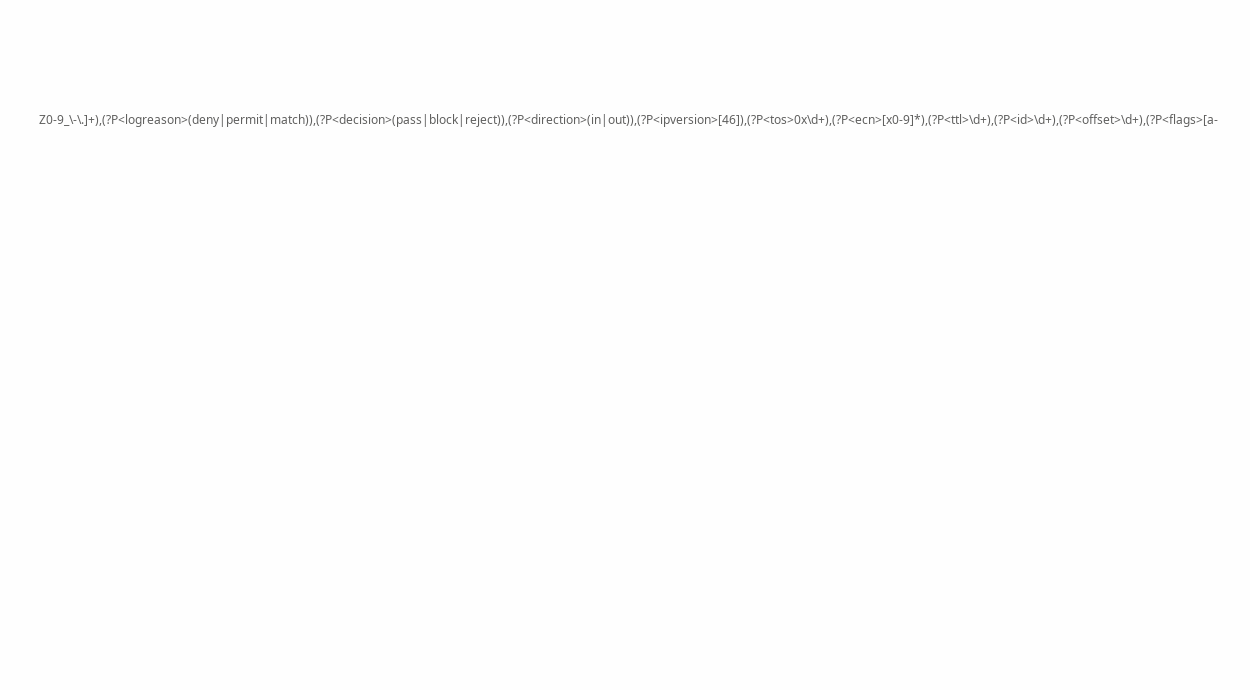Z0-9_\-\.]+),(?P<logreason>(deny|permit|match)),(?P<decision>(pass|block|reject)),(?P<direction>(in|out)),(?P<ipversion>[46]),(?P<tos>0x\d+),(?P<ecn>[x0-9]*),(?P<ttl>\d+),(?P<id>\d+),(?P<offset>\d+),(?P<flags>[a-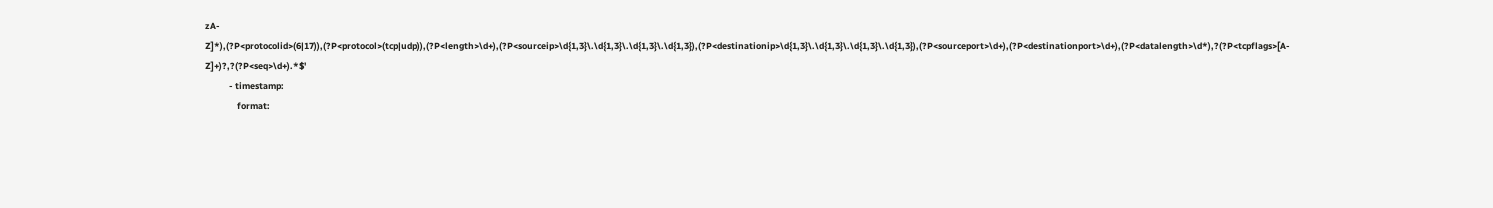zA-Z]*),(?P<protocolid>(6|17)),(?P<protocol>(tcp|udp)),(?P<length>\d+),(?P<sourceip>\d{1,3}\.\d{1,3}\.\d{1,3}\.\d{1,3}),(?P<destinationip>\d{1,3}\.\d{1,3}\.\d{1,3}\.\d{1,3}),(?P<sourceport>\d+),(?P<destinationport>\d+),(?P<datalength>\d*),?(?P<tcpflags>[A-Z]+)?,?(?P<seq>\d+).*$'
            - timestamp:
                format: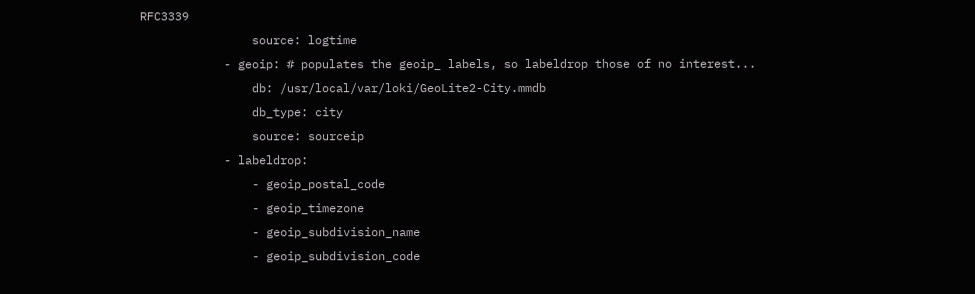RFC3339
                source: logtime
            - geoip: # populates the geoip_ labels, so labeldrop those of no interest...
                db: /usr/local/var/loki/GeoLite2-City.mmdb
                db_type: city
                source: sourceip
            - labeldrop:
                - geoip_postal_code
                - geoip_timezone
                - geoip_subdivision_name
                - geoip_subdivision_code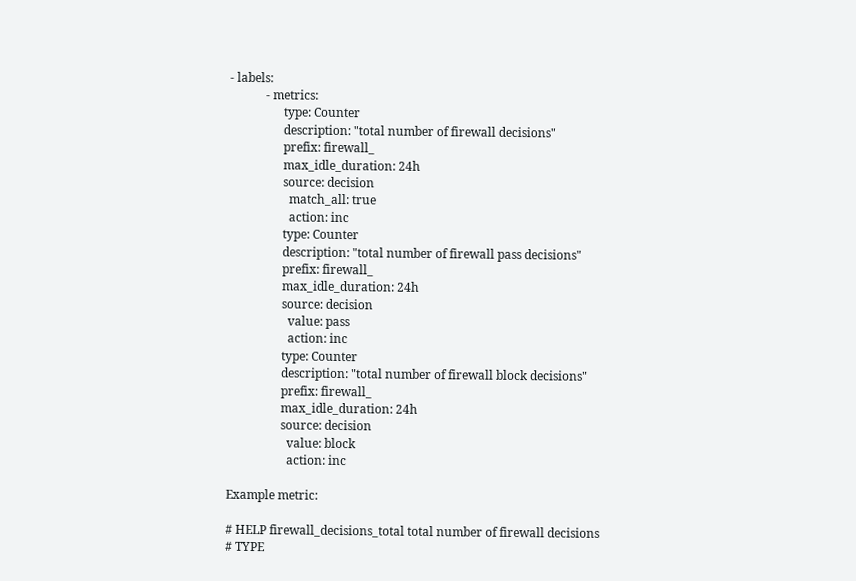- labels:
            - metrics:
                  type: Counter
                  description: "total number of firewall decisions"
                  prefix: firewall_
                  max_idle_duration: 24h
                  source: decision
                    match_all: true
                    action: inc
                  type: Counter
                  description: "total number of firewall pass decisions"
                  prefix: firewall_
                  max_idle_duration: 24h
                  source: decision
                    value: pass
                    action: inc
                  type: Counter
                  description: "total number of firewall block decisions"
                  prefix: firewall_
                  max_idle_duration: 24h
                  source: decision
                    value: block
                    action: inc

Example metric:

# HELP firewall_decisions_total total number of firewall decisions
# TYPE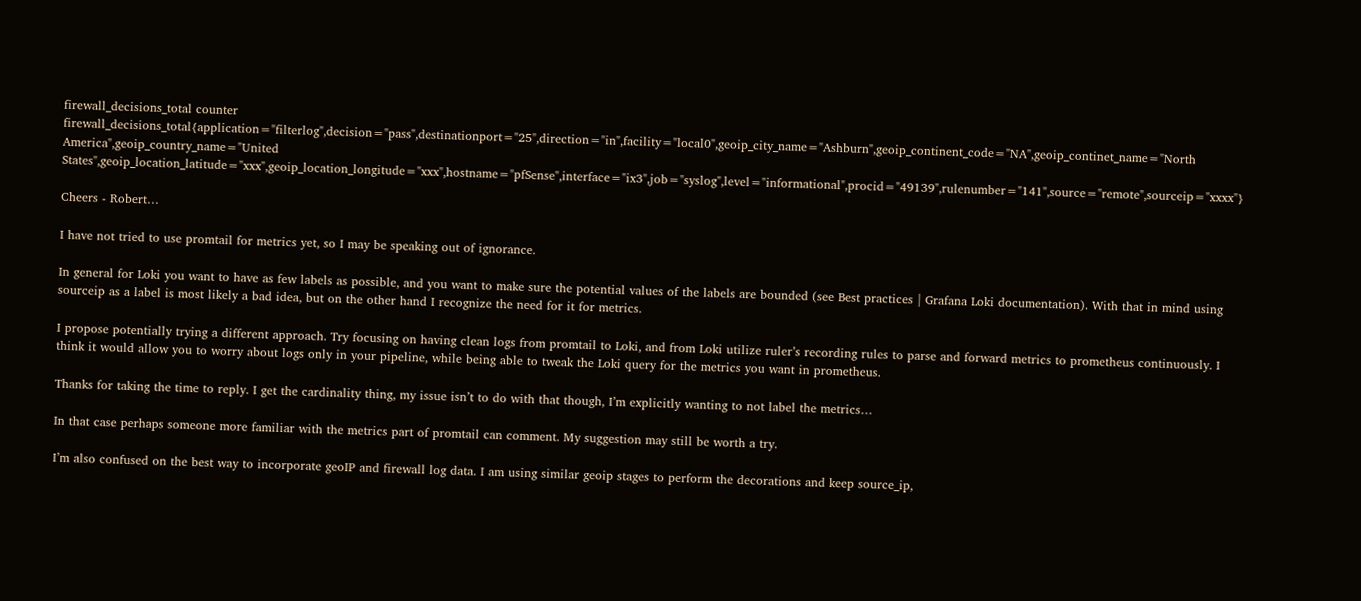firewall_decisions_total counter
firewall_decisions_total{application="filterlog",decision="pass",destinationport="25",direction="in",facility="local0",geoip_city_name="Ashburn",geoip_continent_code="NA",geoip_continet_name="North America",geoip_country_name="United States",geoip_location_latitude="xxx",geoip_location_longitude="xxx",hostname="pfSense",interface="ix3",job="syslog",level="informational",procid="49139",rulenumber="141",source="remote",sourceip="xxxx"}

Cheers - Robert…

I have not tried to use promtail for metrics yet, so I may be speaking out of ignorance.

In general for Loki you want to have as few labels as possible, and you want to make sure the potential values of the labels are bounded (see Best practices | Grafana Loki documentation). With that in mind using sourceip as a label is most likely a bad idea, but on the other hand I recognize the need for it for metrics.

I propose potentially trying a different approach. Try focusing on having clean logs from promtail to Loki, and from Loki utilize ruler’s recording rules to parse and forward metrics to prometheus continuously. I think it would allow you to worry about logs only in your pipeline, while being able to tweak the Loki query for the metrics you want in prometheus.

Thanks for taking the time to reply. I get the cardinality thing, my issue isn’t to do with that though, I’m explicitly wanting to not label the metrics…

In that case perhaps someone more familiar with the metrics part of promtail can comment. My suggestion may still be worth a try.

I’m also confused on the best way to incorporate geoIP and firewall log data. I am using similar geoip stages to perform the decorations and keep source_ip,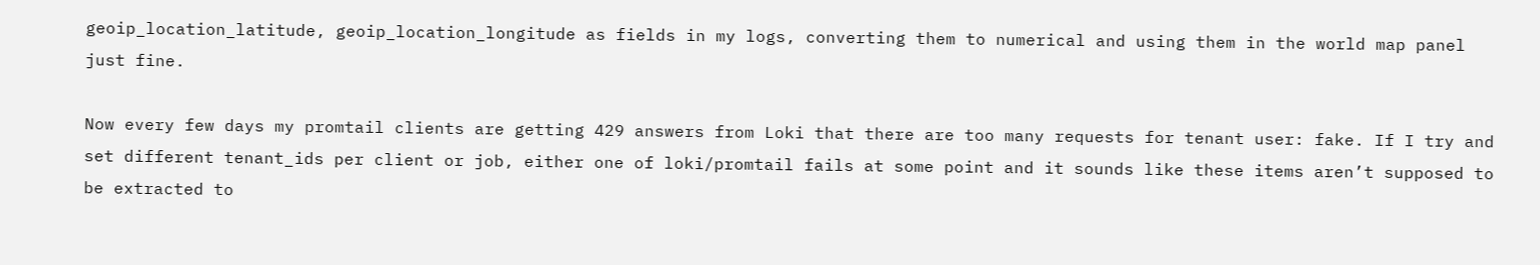geoip_location_latitude, geoip_location_longitude as fields in my logs, converting them to numerical and using them in the world map panel just fine.

Now every few days my promtail clients are getting 429 answers from Loki that there are too many requests for tenant user: fake. If I try and set different tenant_ids per client or job, either one of loki/promtail fails at some point and it sounds like these items aren’t supposed to be extracted to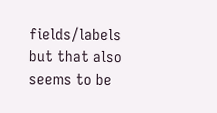fields/labels but that also seems to be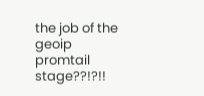the job of the geoip promtail stage??!?!!